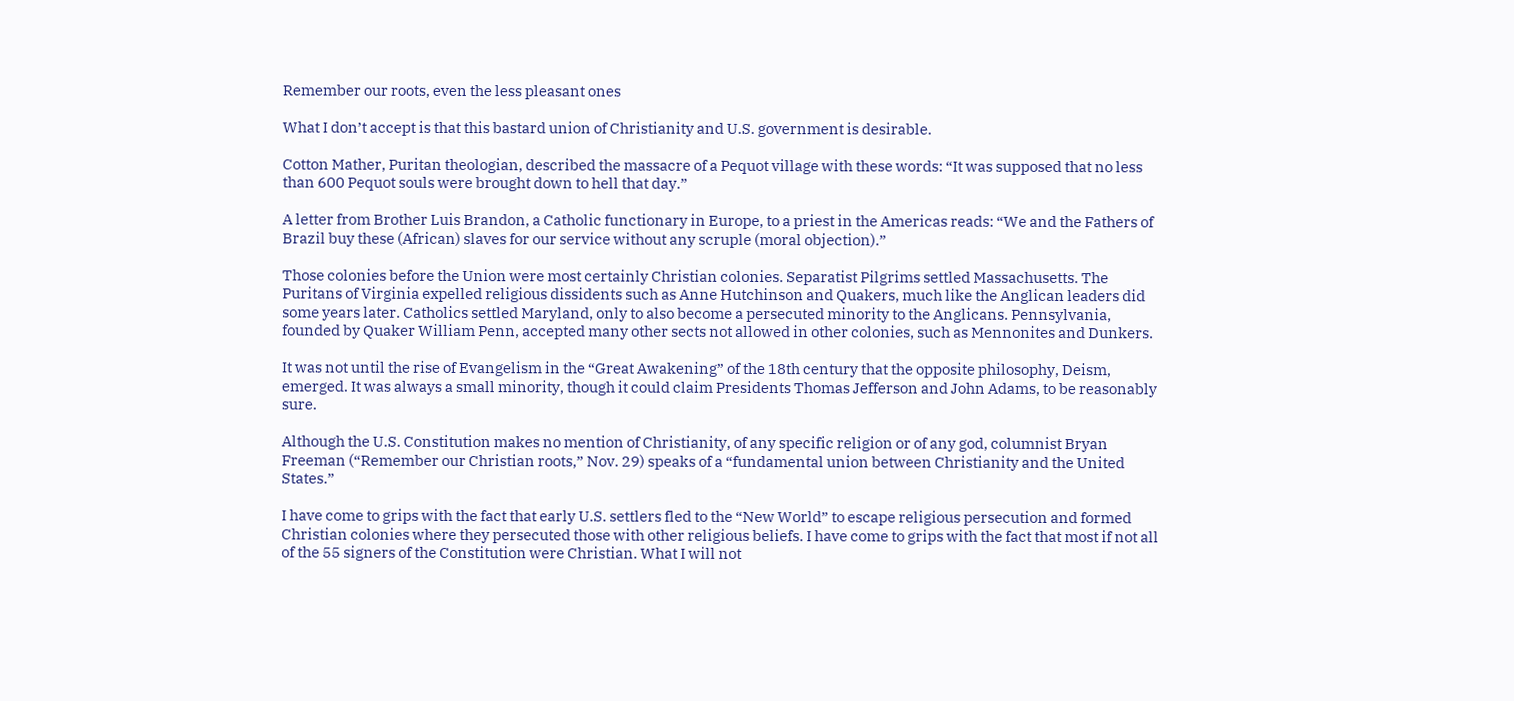Remember our roots, even the less pleasant ones

What I don’t accept is that this bastard union of Christianity and U.S. government is desirable.

Cotton Mather, Puritan theologian, described the massacre of a Pequot village with these words: “It was supposed that no less than 600 Pequot souls were brought down to hell that day.”

A letter from Brother Luis Brandon, a Catholic functionary in Europe, to a priest in the Americas reads: “We and the Fathers of Brazil buy these (African) slaves for our service without any scruple (moral objection).”

Those colonies before the Union were most certainly Christian colonies. Separatist Pilgrims settled Massachusetts. The Puritans of Virginia expelled religious dissidents such as Anne Hutchinson and Quakers, much like the Anglican leaders did some years later. Catholics settled Maryland, only to also become a persecuted minority to the Anglicans. Pennsylvania, founded by Quaker William Penn, accepted many other sects not allowed in other colonies, such as Mennonites and Dunkers.

It was not until the rise of Evangelism in the “Great Awakening” of the 18th century that the opposite philosophy, Deism, emerged. It was always a small minority, though it could claim Presidents Thomas Jefferson and John Adams, to be reasonably sure.

Although the U.S. Constitution makes no mention of Christianity, of any specific religion or of any god, columnist Bryan Freeman (“Remember our Christian roots,” Nov. 29) speaks of a “fundamental union between Christianity and the United States.”

I have come to grips with the fact that early U.S. settlers fled to the “New World” to escape religious persecution and formed Christian colonies where they persecuted those with other religious beliefs. I have come to grips with the fact that most if not all of the 55 signers of the Constitution were Christian. What I will not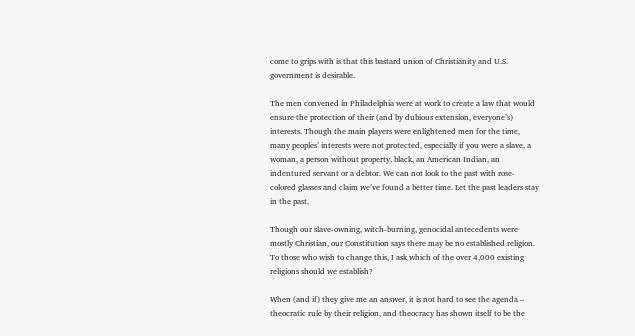come to grips with is that this bastard union of Christianity and U.S. government is desirable.

The men convened in Philadelphia were at work to create a law that would ensure the protection of their (and by dubious extension, everyone’s) interests. Though the main players were enlightened men for the time, many peoples’ interests were not protected, especially if you were a slave, a woman, a person without property, black, an American Indian, an indentured servant or a debtor. We can not look to the past with rose-colored glasses and claim we’ve found a better time. Let the past leaders stay in the past.

Though our slave-owning, witch-burning, genocidal antecedents were mostly Christian, our Constitution says there may be no established religion. To those who wish to change this, I ask which of the over 4,000 existing religions should we establish?

When (and if) they give me an answer, it is not hard to see the agenda – theocratic rule by their religion, and theocracy has shown itself to be the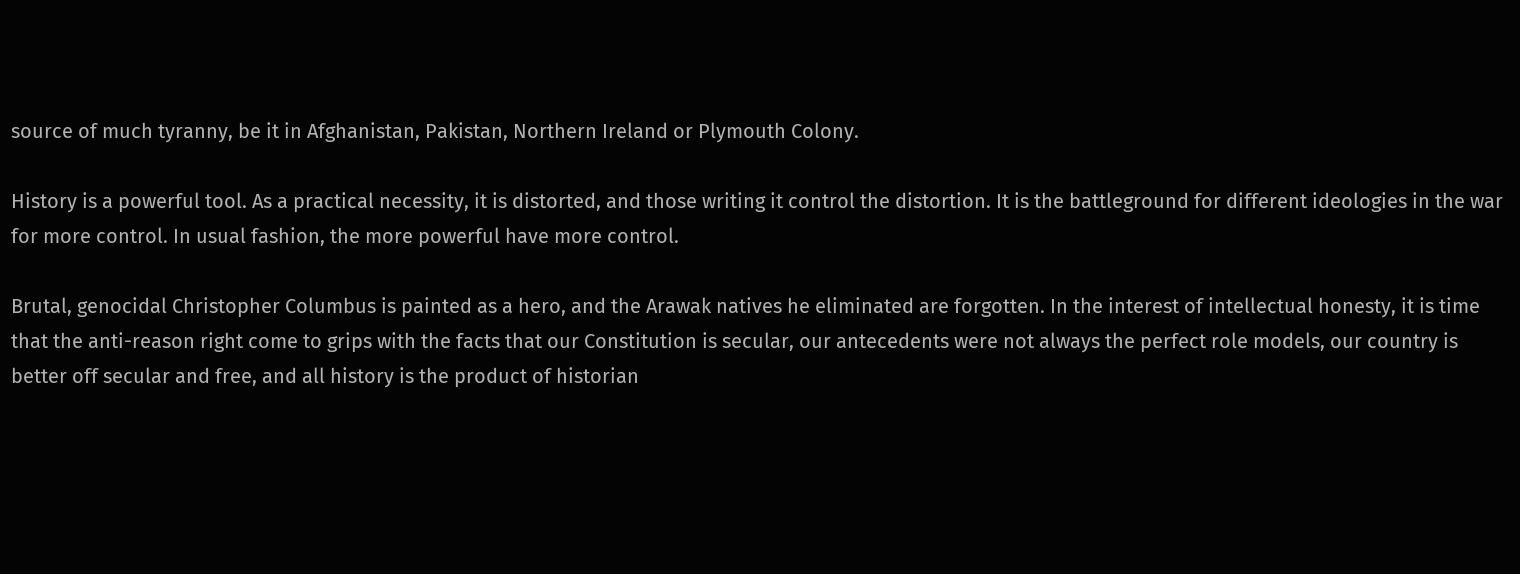source of much tyranny, be it in Afghanistan, Pakistan, Northern Ireland or Plymouth Colony.

History is a powerful tool. As a practical necessity, it is distorted, and those writing it control the distortion. It is the battleground for different ideologies in the war for more control. In usual fashion, the more powerful have more control.

Brutal, genocidal Christopher Columbus is painted as a hero, and the Arawak natives he eliminated are forgotten. In the interest of intellectual honesty, it is time that the anti-reason right come to grips with the facts that our Constitution is secular, our antecedents were not always the perfect role models, our country is better off secular and free, and all history is the product of historian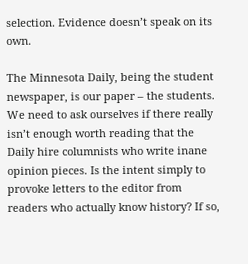selection. Evidence doesn’t speak on its own.

The Minnesota Daily, being the student newspaper, is our paper – the students. We need to ask ourselves if there really isn’t enough worth reading that the Daily hire columnists who write inane opinion pieces. Is the intent simply to provoke letters to the editor from readers who actually know history? If so,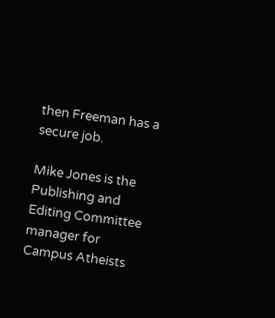then Freeman has a secure job.

Mike Jones is the Publishing and Editing Committee manager for Campus Atheists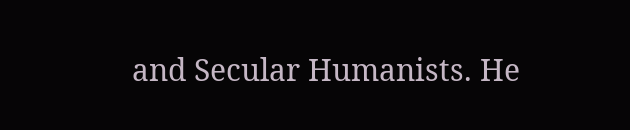and Secular Humanists. He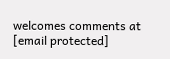welcomes comments at [email protected]